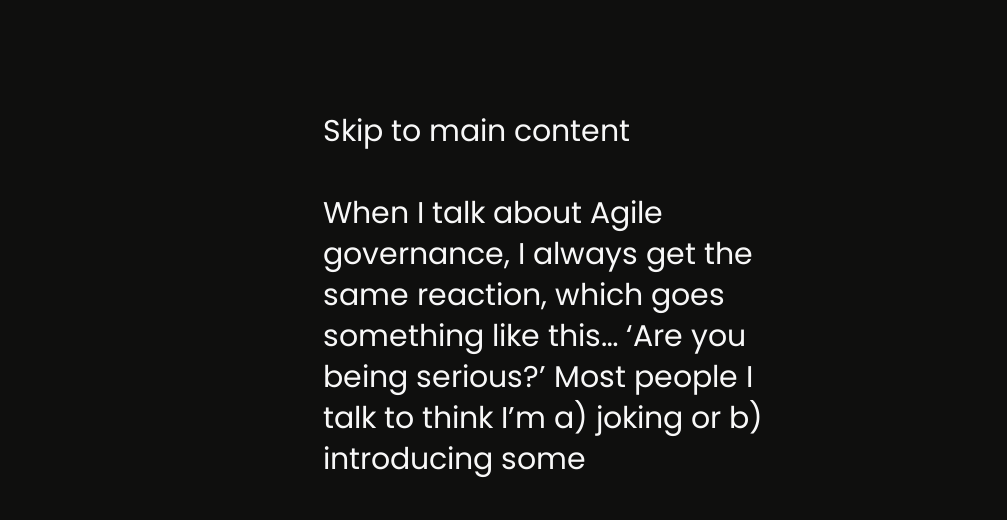Skip to main content

When I talk about Agile governance, I always get the same reaction, which goes something like this… ‘Are you being serious?’ Most people I talk to think I’m a) joking or b) introducing some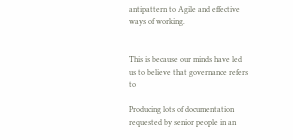antipattern to Agile and effective ways of working.


This is because our minds have led us to believe that governance refers to

Producing lots of documentation requested by senior people in an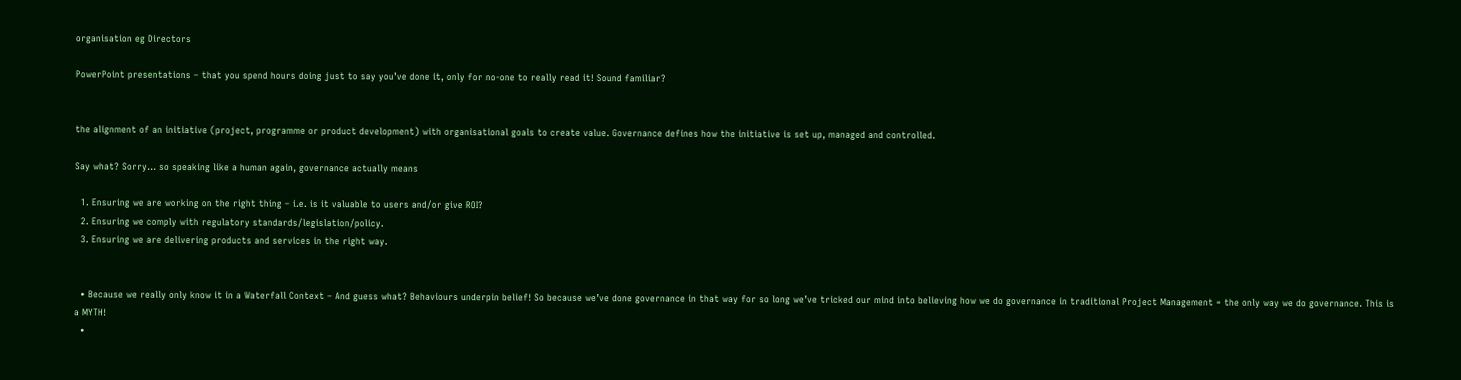organisation eg Directors

PowerPoint presentations – that you spend hours doing just to say you’ve done it, only for no-one to really read it! Sound familiar?


the alignment of an initiative (project, programme or product development) with organisational goals to create value. Governance defines how the initiative is set up, managed and controlled.

Say what? Sorry… so speaking like a human again, governance actually means

  1. Ensuring we are working on the right thing – i.e. is it valuable to users and/or give ROI?
  2. Ensuring we comply with regulatory standards/legislation/policy.
  3. Ensuring we are delivering products and services in the right way.


  • Because we really only know it in a Waterfall Context – And guess what? Behaviours underpin belief! So because we’ve done governance in that way for so long we’ve tricked our mind into believing how we do governance in traditional Project Management = the only way we do governance. This is a MYTH!
  •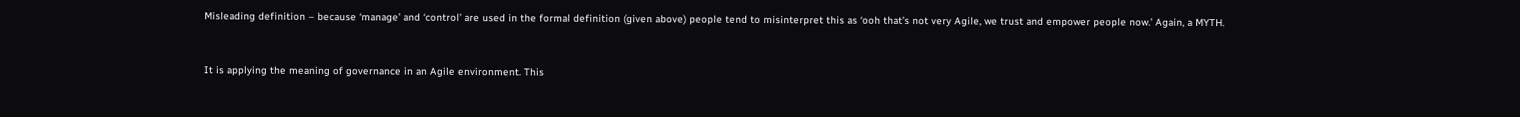Misleading definition – because ‘manage’ and ‘control’ are used in the formal definition (given above) people tend to misinterpret this as ‘ooh that’s not very Agile, we trust and empower people now.’ Again, a MYTH.


It is applying the meaning of governance in an Agile environment. This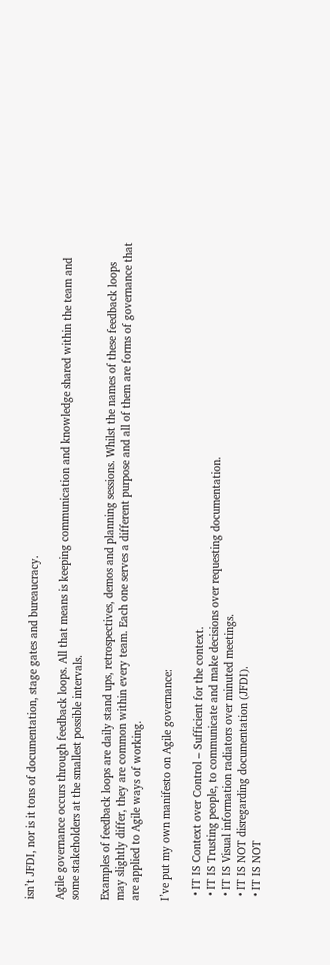isn’t JFDI, nor is it tons of documentation, stage gates and bureaucracy.

Agile governance occurs through feedback loops. All that means is keeping communication and knowledge shared within the team and some stakeholders at the smallest possible intervals.

Examples of feedback loops are daily stand ups, retrospectives, demos and planning sessions. Whilst the names of these feedback loops may slightly differ, they are common within every team. Each one serves a different purpose and all of them are forms of governance that are applied to Agile ways of working.

I’ve put my own manifesto on Agile governance:

  • IT IS Context over Control – Sufficient for the context.
  • IT IS Trusting people, to communicate and make decisions over requesting documentation.
  • IT IS Visual information radiators over minuted meetings.
  • IT IS NOT disregarding documentation (JFDI).
  • IT IS NOT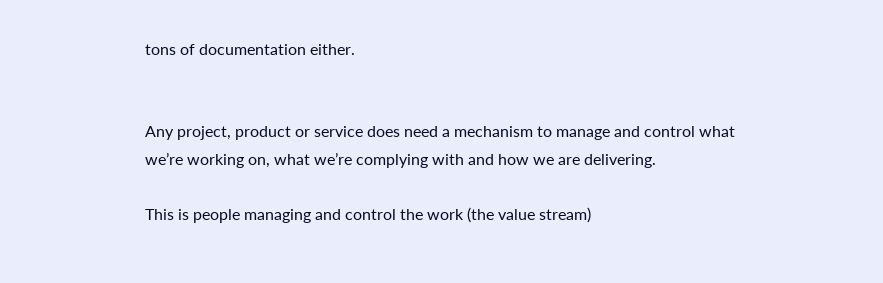tons of documentation either.


Any project, product or service does need a mechanism to manage and control what we’re working on, what we’re complying with and how we are delivering.

This is people managing and control the work (the value stream)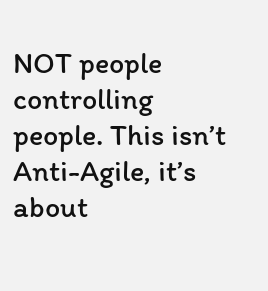NOT people controlling people. This isn’t Anti-Agile, it’s about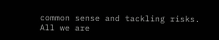common sense and tackling risks. All we are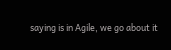saying is in Agile, we go about it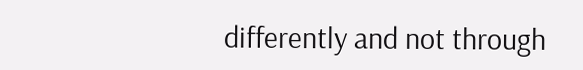differently and not through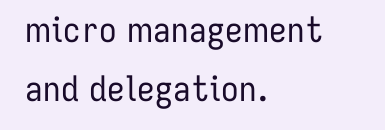micro management and delegation.